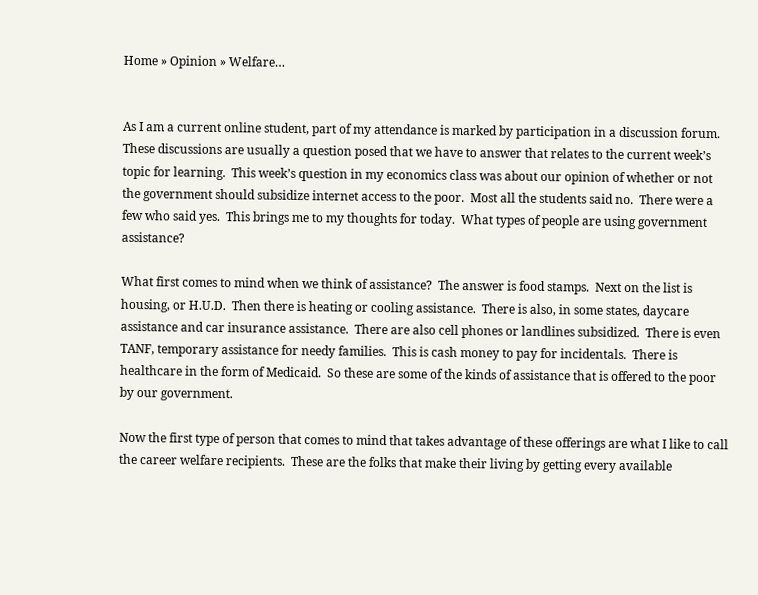Home » Opinion » Welfare…


As I am a current online student, part of my attendance is marked by participation in a discussion forum.  These discussions are usually a question posed that we have to answer that relates to the current week’s topic for learning.  This week’s question in my economics class was about our opinion of whether or not the government should subsidize internet access to the poor.  Most all the students said no.  There were a few who said yes.  This brings me to my thoughts for today.  What types of people are using government assistance?

What first comes to mind when we think of assistance?  The answer is food stamps.  Next on the list is housing, or H.U.D.  Then there is heating or cooling assistance.  There is also, in some states, daycare assistance and car insurance assistance.  There are also cell phones or landlines subsidized.  There is even TANF, temporary assistance for needy families.  This is cash money to pay for incidentals.  There is healthcare in the form of Medicaid.  So these are some of the kinds of assistance that is offered to the poor by our government.

Now the first type of person that comes to mind that takes advantage of these offerings are what I like to call the career welfare recipients.  These are the folks that make their living by getting every available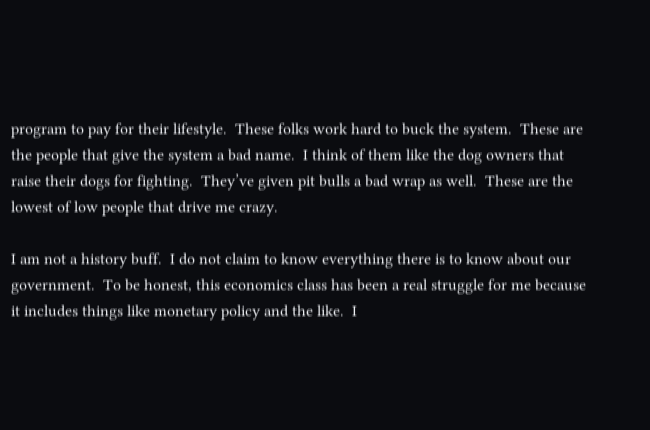program to pay for their lifestyle.  These folks work hard to buck the system.  These are the people that give the system a bad name.  I think of them like the dog owners that raise their dogs for fighting.  They’ve given pit bulls a bad wrap as well.  These are the lowest of low people that drive me crazy.

I am not a history buff.  I do not claim to know everything there is to know about our government.  To be honest, this economics class has been a real struggle for me because it includes things like monetary policy and the like.  I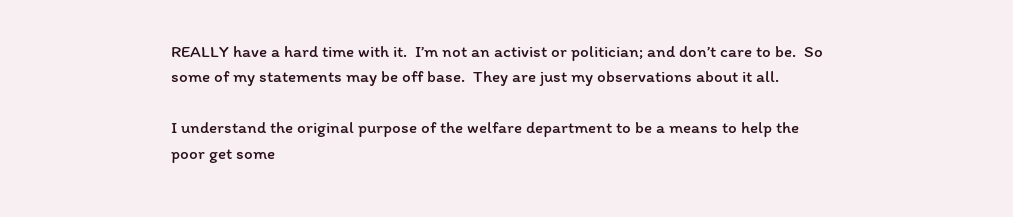REALLY have a hard time with it.  I’m not an activist or politician; and don’t care to be.  So some of my statements may be off base.  They are just my observations about it all.

I understand the original purpose of the welfare department to be a means to help the poor get some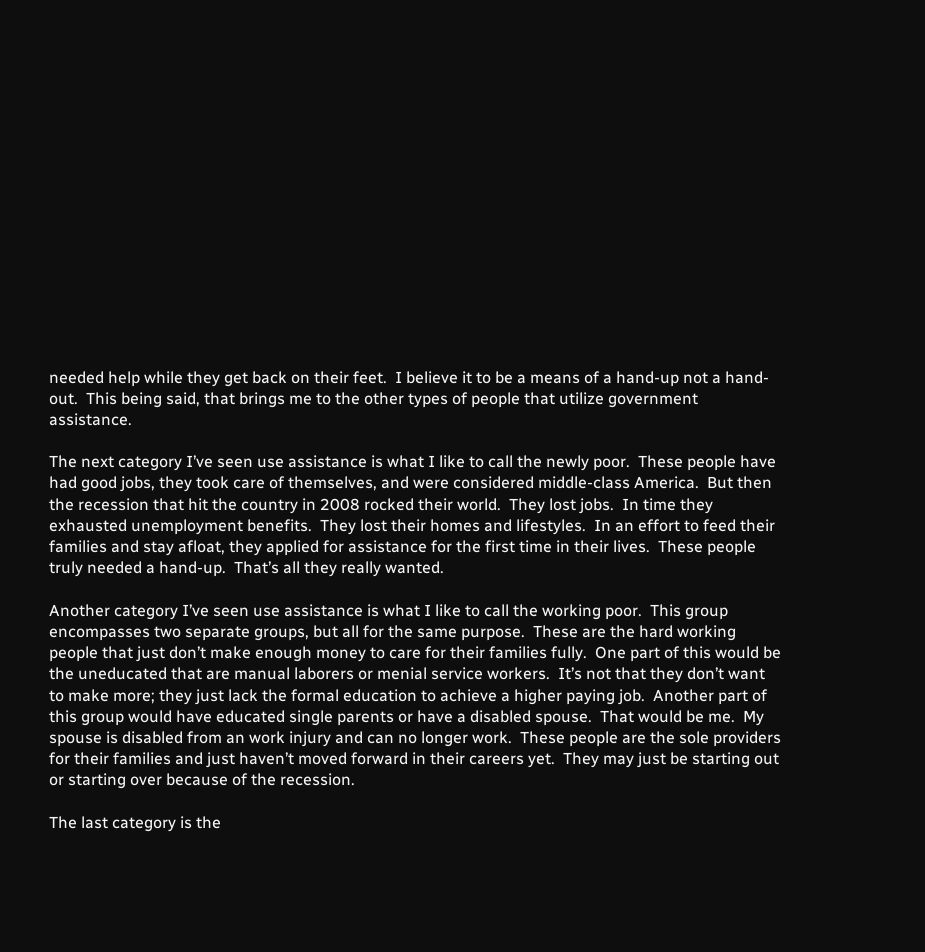needed help while they get back on their feet.  I believe it to be a means of a hand-up not a hand-out.  This being said, that brings me to the other types of people that utilize government assistance.

The next category I’ve seen use assistance is what I like to call the newly poor.  These people have had good jobs, they took care of themselves, and were considered middle-class America.  But then the recession that hit the country in 2008 rocked their world.  They lost jobs.  In time they exhausted unemployment benefits.  They lost their homes and lifestyles.  In an effort to feed their families and stay afloat, they applied for assistance for the first time in their lives.  These people truly needed a hand-up.  That’s all they really wanted.

Another category I’ve seen use assistance is what I like to call the working poor.  This group encompasses two separate groups, but all for the same purpose.  These are the hard working people that just don’t make enough money to care for their families fully.  One part of this would be the uneducated that are manual laborers or menial service workers.  It’s not that they don’t want to make more; they just lack the formal education to achieve a higher paying job.  Another part of this group would have educated single parents or have a disabled spouse.  That would be me.  My spouse is disabled from an work injury and can no longer work.  These people are the sole providers for their families and just haven’t moved forward in their careers yet.  They may just be starting out or starting over because of the recession.

The last category is the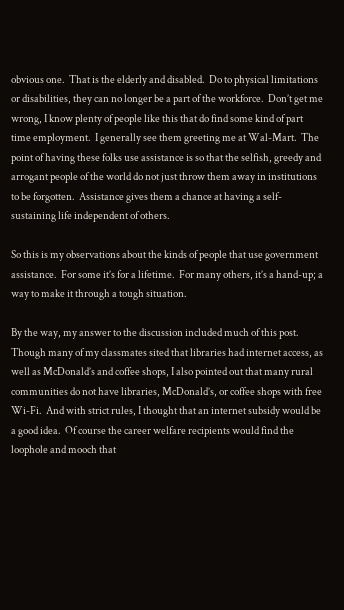obvious one.  That is the elderly and disabled.  Do to physical limitations or disabilities, they can no longer be a part of the workforce.  Don’t get me wrong, I know plenty of people like this that do find some kind of part time employment.  I generally see them greeting me at Wal-Mart.  The point of having these folks use assistance is so that the selfish, greedy and arrogant people of the world do not just throw them away in institutions to be forgotten.  Assistance gives them a chance at having a self-sustaining life independent of others.

So this is my observations about the kinds of people that use government assistance.  For some it’s for a lifetime.  For many others, it’s a hand-up; a way to make it through a tough situation.

By the way, my answer to the discussion included much of this post.  Though many of my classmates sited that libraries had internet access, as well as McDonald’s and coffee shops, I also pointed out that many rural communities do not have libraries, McDonald’s, or coffee shops with free Wi-Fi.  And with strict rules, I thought that an internet subsidy would be a good idea.  Of course the career welfare recipients would find the loophole and mooch that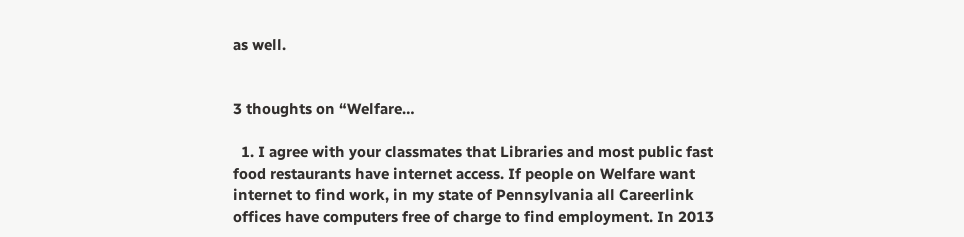as well.


3 thoughts on “Welfare…

  1. I agree with your classmates that Libraries and most public fast food restaurants have internet access. If people on Welfare want internet to find work, in my state of Pennsylvania all Careerlink offices have computers free of charge to find employment. In 2013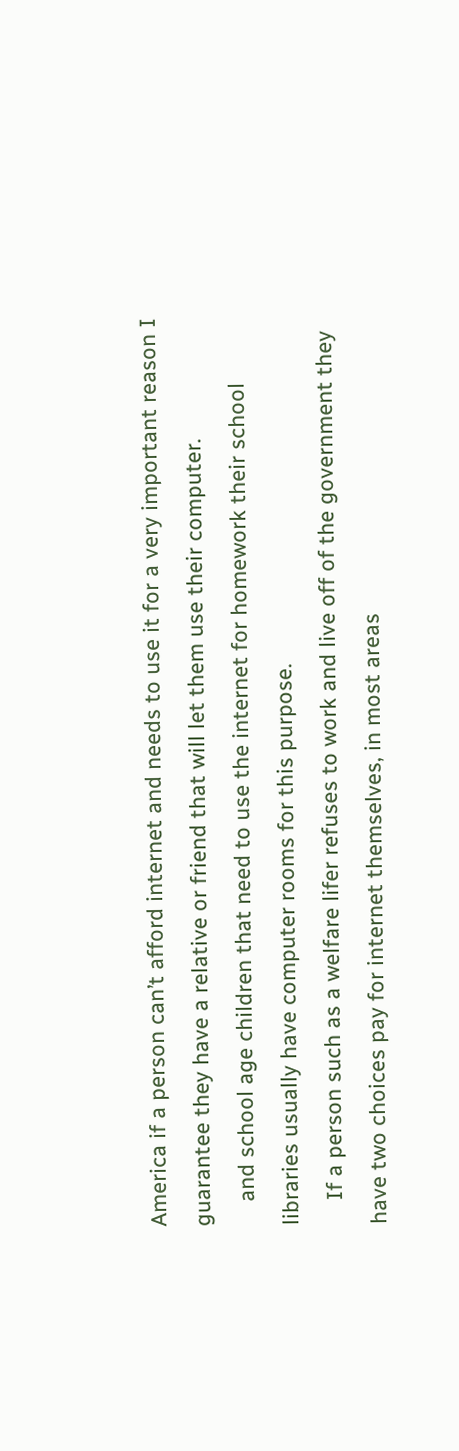America if a person can’t afford internet and needs to use it for a very important reason I guarantee they have a relative or friend that will let them use their computer.
    and school age children that need to use the internet for homework their school libraries usually have computer rooms for this purpose.
    If a person such as a welfare lifer refuses to work and live off of the government they have two choices pay for internet themselves, in most areas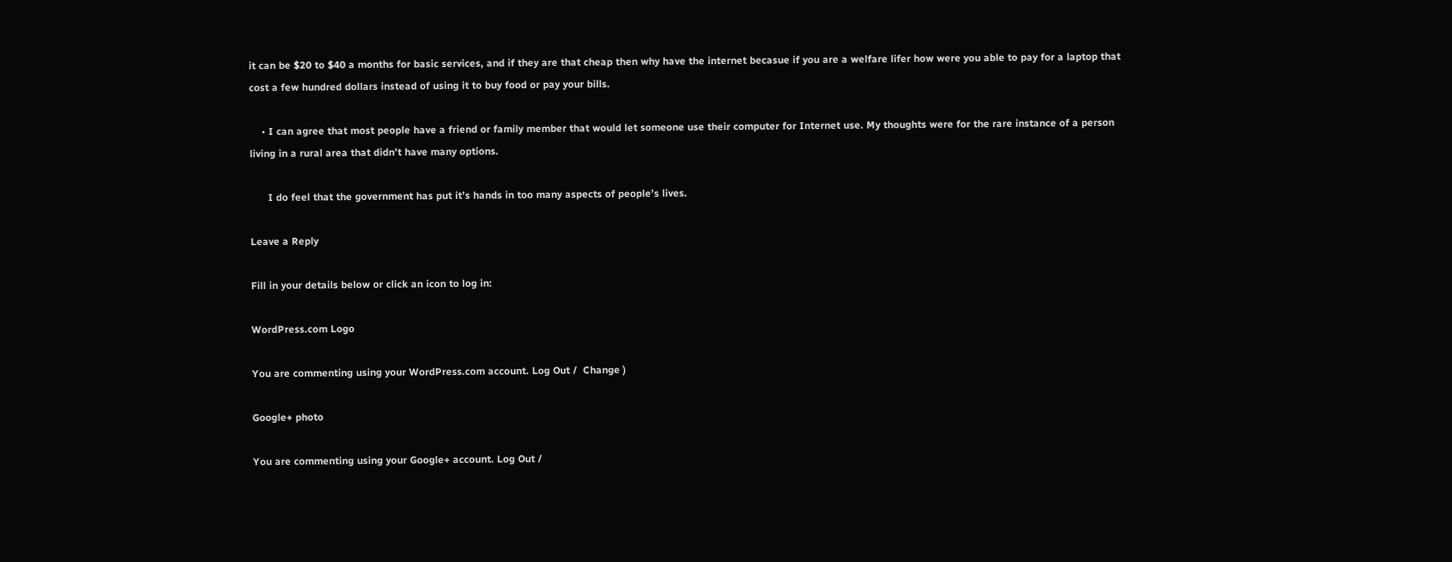it can be $20 to $40 a months for basic services, and if they are that cheap then why have the internet becasue if you are a welfare lifer how were you able to pay for a laptop that cost a few hundred dollars instead of using it to buy food or pay your bills.

    • I can agree that most people have a friend or family member that would let someone use their computer for Internet use. My thoughts were for the rare instance of a person living in a rural area that didn’t have many options.

      I do feel that the government has put it’s hands in too many aspects of people’s lives.

Leave a Reply

Fill in your details below or click an icon to log in:

WordPress.com Logo

You are commenting using your WordPress.com account. Log Out /  Change )

Google+ photo

You are commenting using your Google+ account. Log Out /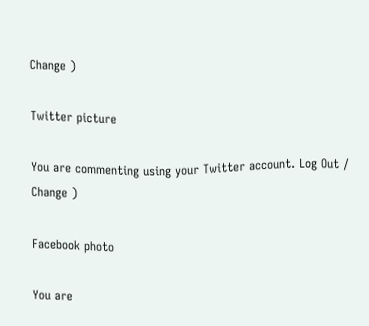Change )

Twitter picture

You are commenting using your Twitter account. Log Out /  Change )

Facebook photo

You are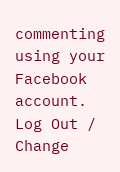commenting using your Facebook account. Log Out /  Change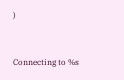)


Connecting to %s